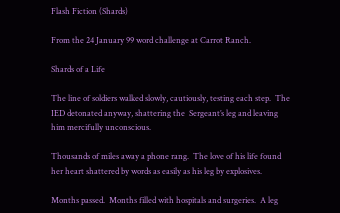Flash Fiction (Shards)

From the 24 January 99 word challenge at Carrot Ranch.

Shards of a Life

The line of soldiers walked slowly, cautiously, testing each step.  The IED detonated anyway, shattering the  Sergeant’s leg and leaving him mercifully unconscious.

Thousands of miles away a phone rang.  The love of his life found her heart shattered by words as easily as his leg by explosives.

Months passed.  Months filled with hospitals and surgeries.  A leg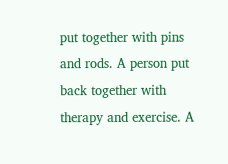put together with pins and rods. A person put back together with therapy and exercise. A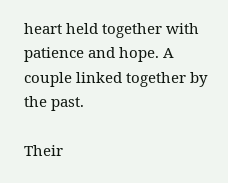heart held together with patience and hope. A couple linked together by the past.

Their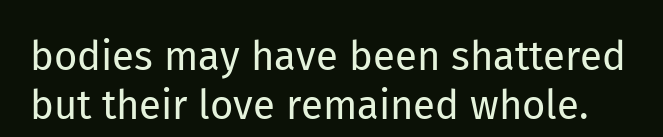bodies may have been shattered but their love remained whole.